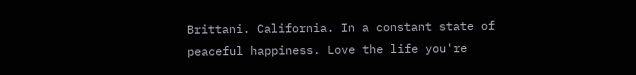Brittani. California. In a constant state of peaceful happiness. Love the life you're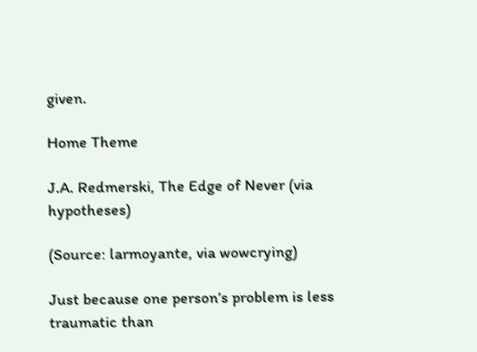given.

Home Theme

J.A. Redmerski, The Edge of Never (via hypotheses)

(Source: larmoyante, via wowcrying)

Just because one person’s problem is less traumatic than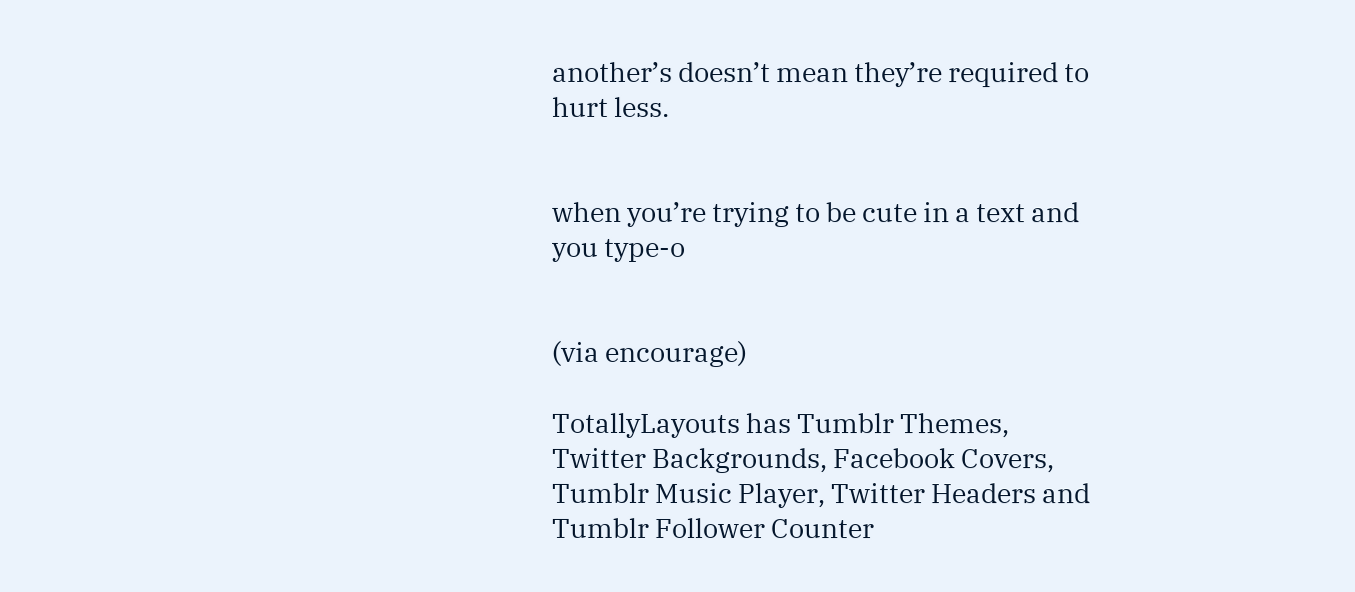another’s doesn’t mean they’re required to hurt less.


when you’re trying to be cute in a text and you type-o


(via encourage)

TotallyLayouts has Tumblr Themes, Twitter Backgrounds, Facebook Covers, Tumblr Music Player, Twitter Headers and Tumblr Follower Counter